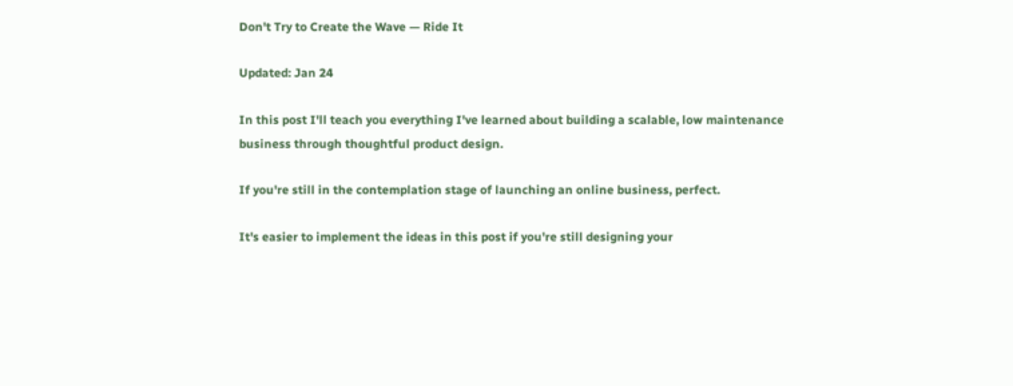Don't Try to Create the Wave — Ride It

Updated: Jan 24

In this post I'll teach you everything I've learned about building a scalable, low maintenance business through thoughtful product design.

If you're still in the contemplation stage of launching an online business, perfect.

It's easier to implement the ideas in this post if you're still designing your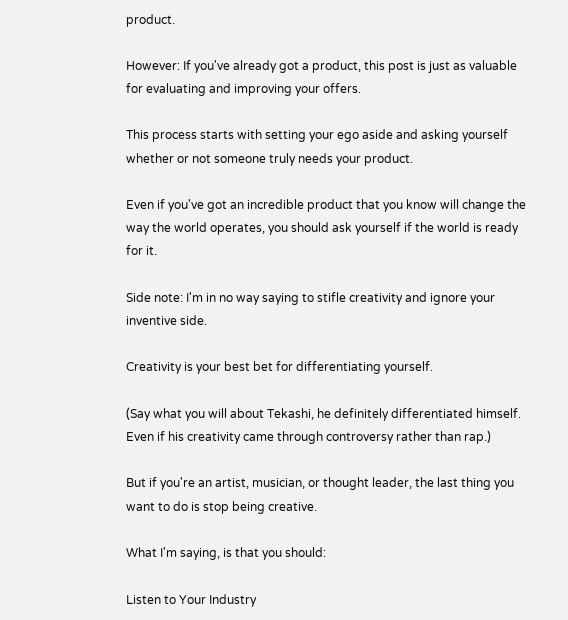product.

However: If you've already got a product, this post is just as valuable for evaluating and improving your offers.

This process starts with setting your ego aside and asking yourself whether or not someone truly needs your product.

Even if you've got an incredible product that you know will change the way the world operates, you should ask yourself if the world is ready for it.

Side note: I'm in no way saying to stifle creativity and ignore your inventive side.

Creativity is your best bet for differentiating yourself.

(Say what you will about Tekashi, he definitely differentiated himself. Even if his creativity came through controversy rather than rap.)

But if you're an artist, musician, or thought leader, the last thing you want to do is stop being creative.

What I'm saying, is that you should:

Listen to Your Industry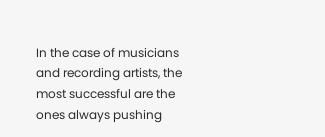In the case of musicians and recording artists, the most successful are the ones always pushing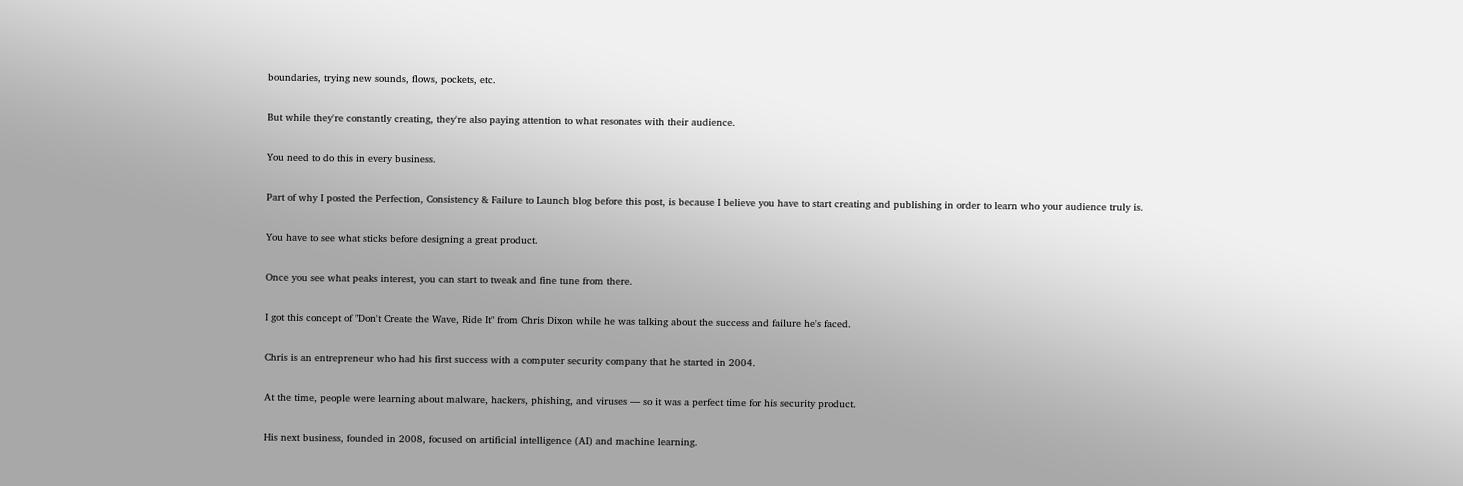boundaries, trying new sounds, flows, pockets, etc.

But while they're constantly creating, they're also paying attention to what resonates with their audience.

You need to do this in every business.

Part of why I posted the Perfection, Consistency & Failure to Launch blog before this post, is because I believe you have to start creating and publishing in order to learn who your audience truly is.

You have to see what sticks before designing a great product.

Once you see what peaks interest, you can start to tweak and fine tune from there.

I got this concept of "Don't Create the Wave, Ride It" from Chris Dixon while he was talking about the success and failure he's faced.

Chris is an entrepreneur who had his first success with a computer security company that he started in 2004.

At the time, people were learning about malware, hackers, phishing, and viruses — so it was a perfect time for his security product.

His next business, founded in 2008, focused on artificial intelligence (AI) and machine learning.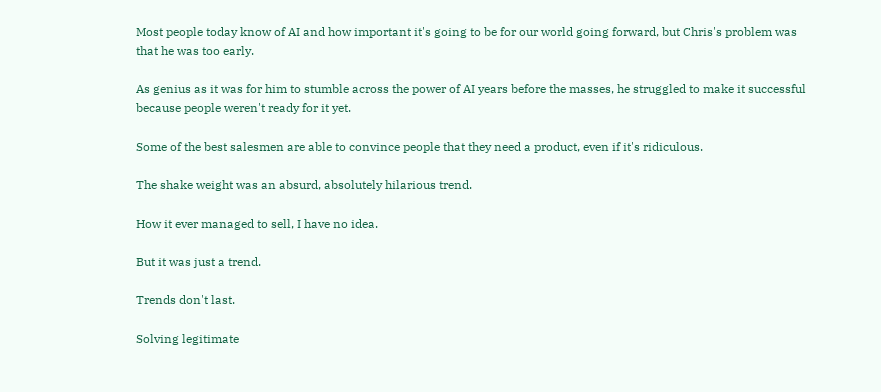Most people today know of AI and how important it's going to be for our world going forward, but Chris's problem was that he was too early.

As genius as it was for him to stumble across the power of AI years before the masses, he struggled to make it successful because people weren't ready for it yet.

Some of the best salesmen are able to convince people that they need a product, even if it's ridiculous.

The shake weight was an absurd, absolutely hilarious trend.

How it ever managed to sell, I have no idea.

But it was just a trend.

Trends don't last.

Solving legitimate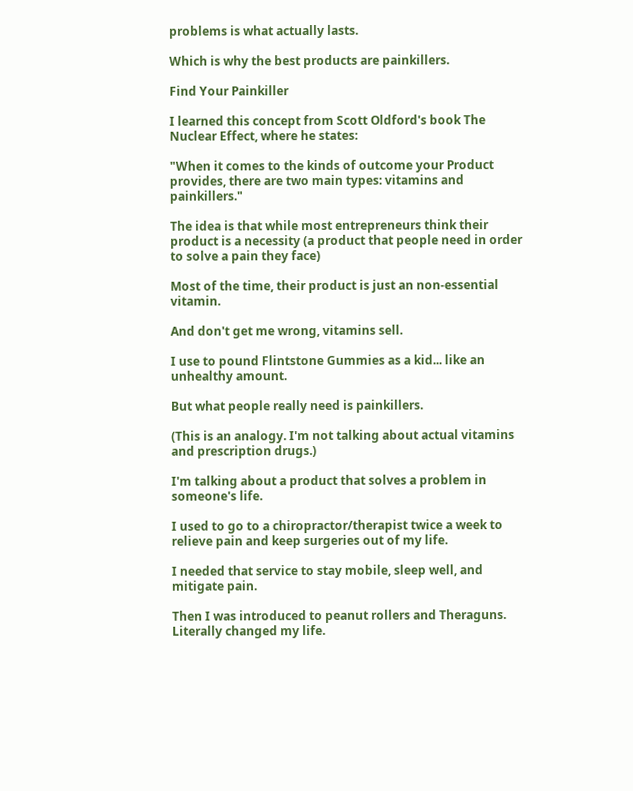problems is what actually lasts.

Which is why the best products are painkillers.

Find Your Painkiller

I learned this concept from Scott Oldford's book The Nuclear Effect, where he states:

"When it comes to the kinds of outcome your Product provides, there are two main types: vitamins and painkillers."

The idea is that while most entrepreneurs think their product is a necessity (a product that people need in order to solve a pain they face)

Most of the time, their product is just an non-essential vitamin.

And don't get me wrong, vitamins sell.

I use to pound Flintstone Gummies as a kid... like an unhealthy amount.

But what people really need is painkillers.

(This is an analogy. I'm not talking about actual vitamins and prescription drugs.)

I'm talking about a product that solves a problem in someone's life.

I used to go to a chiropractor/therapist twice a week to relieve pain and keep surgeries out of my life.

I needed that service to stay mobile, sleep well, and mitigate pain.

Then I was introduced to peanut rollers and Theraguns. Literally changed my life.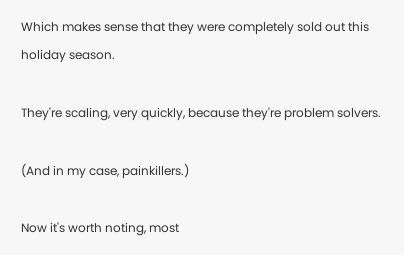Which makes sense that they were completely sold out this holiday season.

They're scaling, very quickly, because they're problem solvers.

(And in my case, painkillers.)

Now it's worth noting, most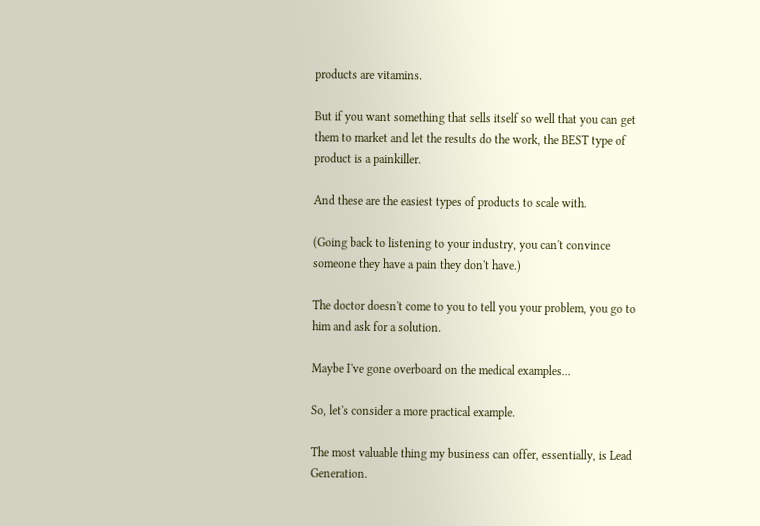products are vitamins.

But if you want something that sells itself so well that you can get them to market and let the results do the work, the BEST type of product is a painkiller.

And these are the easiest types of products to scale with.

(Going back to listening to your industry, you can't convince someone they have a pain they don't have.)

The doctor doesn't come to you to tell you your problem, you go to him and ask for a solution.

Maybe I've gone overboard on the medical examples...

So, let's consider a more practical example.

The most valuable thing my business can offer, essentially, is Lead Generation.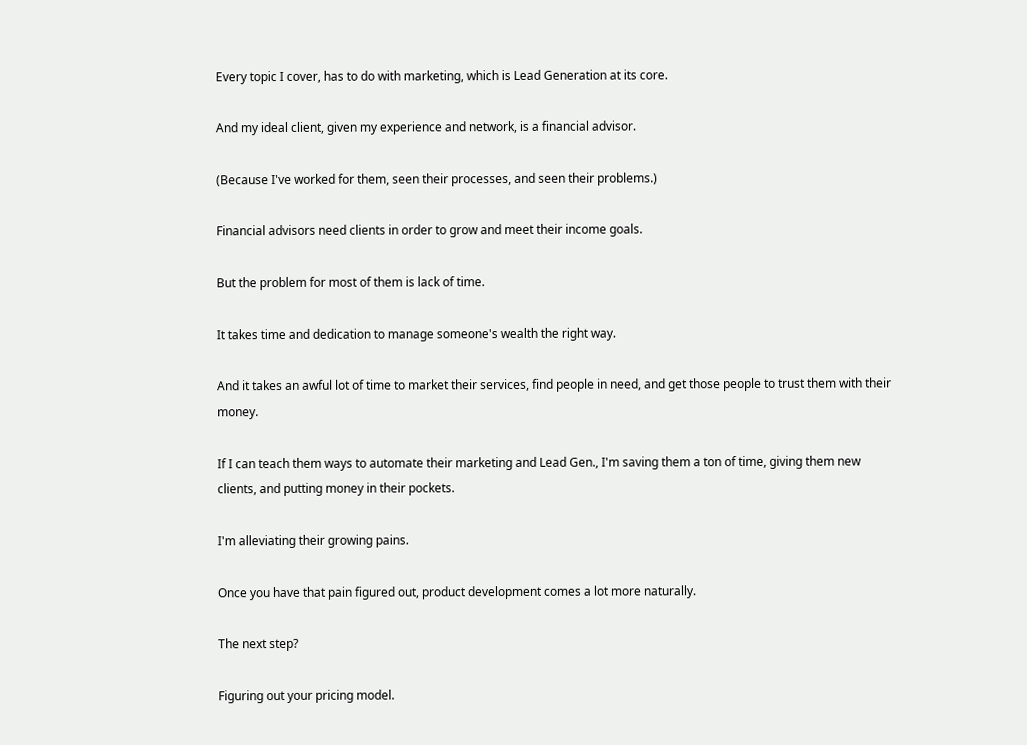Every topic I cover, has to do with marketing, which is Lead Generation at its core.

And my ideal client, given my experience and network, is a financial advisor.

(Because I've worked for them, seen their processes, and seen their problems.)

Financial advisors need clients in order to grow and meet their income goals.

But the problem for most of them is lack of time.

It takes time and dedication to manage someone's wealth the right way.

And it takes an awful lot of time to market their services, find people in need, and get those people to trust them with their money.

If I can teach them ways to automate their marketing and Lead Gen., I'm saving them a ton of time, giving them new clients, and putting money in their pockets.

I'm alleviating their growing pains.

Once you have that pain figured out, product development comes a lot more naturally.

The next step?

Figuring out your pricing model.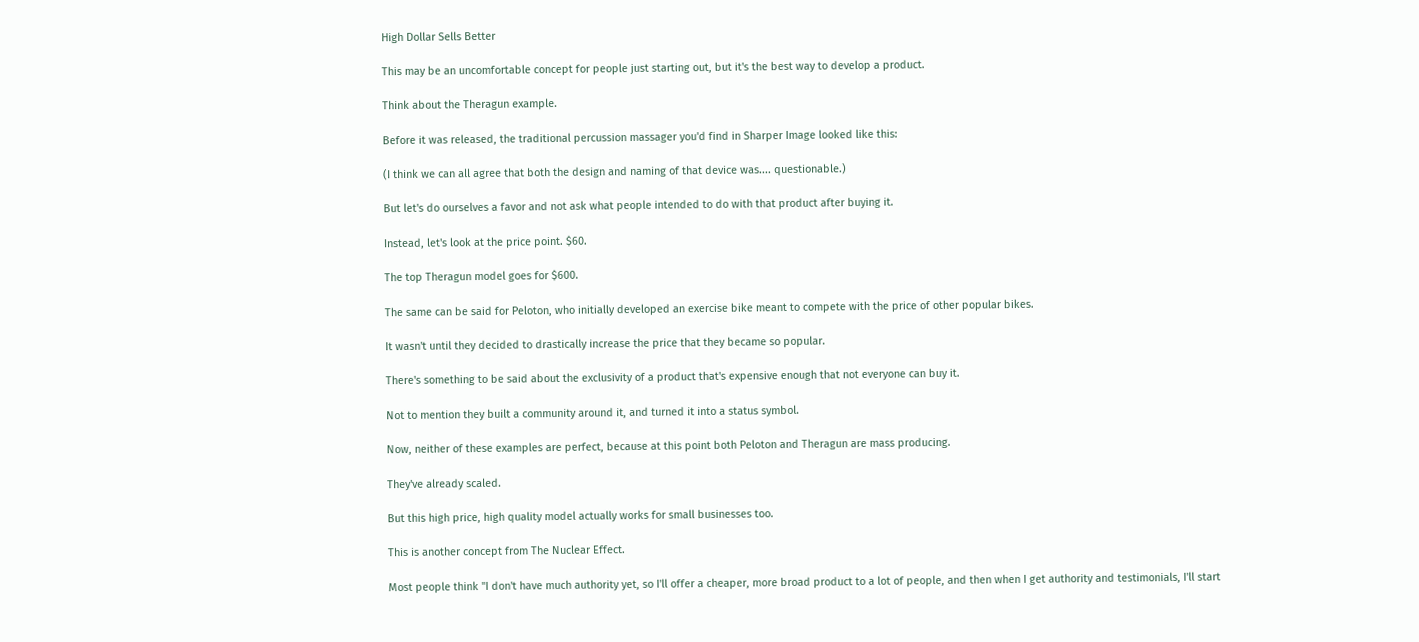High Dollar Sells Better

This may be an uncomfortable concept for people just starting out, but it's the best way to develop a product.

Think about the Theragun example.

Before it was released, the traditional percussion massager you'd find in Sharper Image looked like this:

(I think we can all agree that both the design and naming of that device was.... questionable.)

But let's do ourselves a favor and not ask what people intended to do with that product after buying it.

Instead, let's look at the price point. $60.

The top Theragun model goes for $600.

The same can be said for Peloton, who initially developed an exercise bike meant to compete with the price of other popular bikes.

It wasn't until they decided to drastically increase the price that they became so popular.

There's something to be said about the exclusivity of a product that's expensive enough that not everyone can buy it.

Not to mention they built a community around it, and turned it into a status symbol.

Now, neither of these examples are perfect, because at this point both Peloton and Theragun are mass producing.

They've already scaled.

But this high price, high quality model actually works for small businesses too.

This is another concept from The Nuclear Effect.

Most people think "I don't have much authority yet, so I'll offer a cheaper, more broad product to a lot of people, and then when I get authority and testimonials, I'll start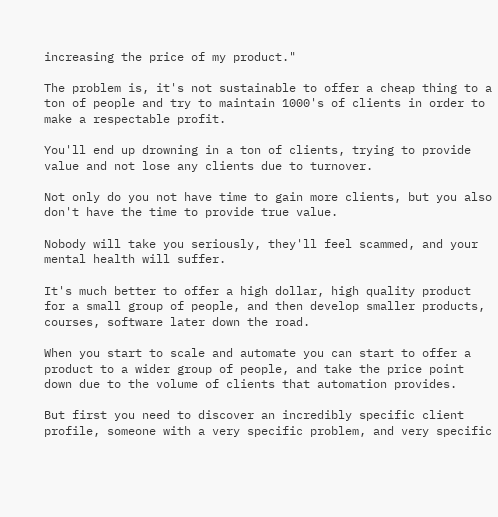increasing the price of my product."

The problem is, it's not sustainable to offer a cheap thing to a ton of people and try to maintain 1000's of clients in order to make a respectable profit.

You'll end up drowning in a ton of clients, trying to provide value and not lose any clients due to turnover.

Not only do you not have time to gain more clients, but you also don't have the time to provide true value.

Nobody will take you seriously, they'll feel scammed, and your mental health will suffer.

It's much better to offer a high dollar, high quality product for a small group of people, and then develop smaller products, courses, software later down the road.

When you start to scale and automate you can start to offer a product to a wider group of people, and take the price point down due to the volume of clients that automation provides.

But first you need to discover an incredibly specific client profile, someone with a very specific problem, and very specific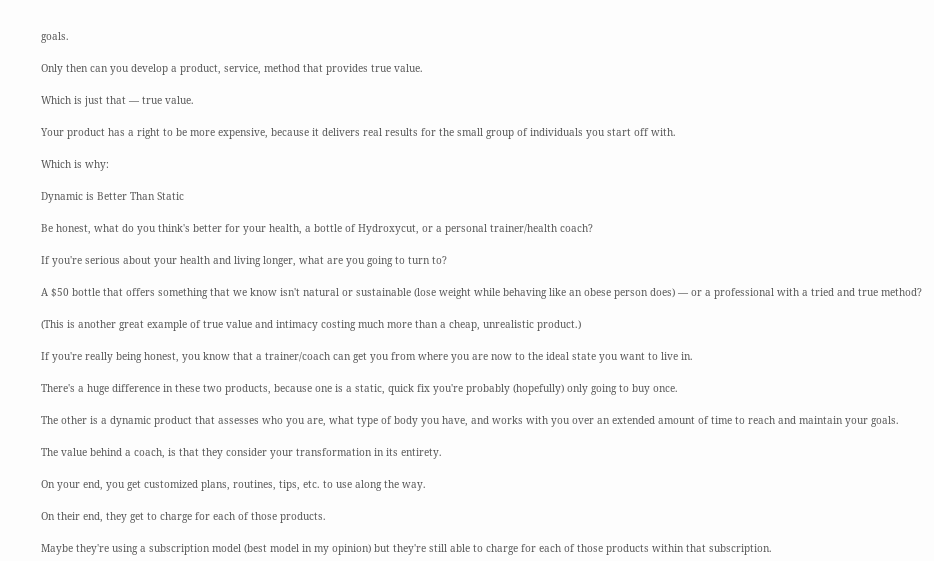goals.

Only then can you develop a product, service, method that provides true value.

Which is just that — true value.

Your product has a right to be more expensive, because it delivers real results for the small group of individuals you start off with.

Which is why:

Dynamic is Better Than Static

Be honest, what do you think's better for your health, a bottle of Hydroxycut, or a personal trainer/health coach?

If you're serious about your health and living longer, what are you going to turn to?

A $50 bottle that offers something that we know isn't natural or sustainable (lose weight while behaving like an obese person does) — or a professional with a tried and true method?

(This is another great example of true value and intimacy costing much more than a cheap, unrealistic product.)

If you're really being honest, you know that a trainer/coach can get you from where you are now to the ideal state you want to live in.

There's a huge difference in these two products, because one is a static, quick fix you're probably (hopefully) only going to buy once.

The other is a dynamic product that assesses who you are, what type of body you have, and works with you over an extended amount of time to reach and maintain your goals.

The value behind a coach, is that they consider your transformation in its entirety.

On your end, you get customized plans, routines, tips, etc. to use along the way.

On their end, they get to charge for each of those products.

Maybe they're using a subscription model (best model in my opinion) but they're still able to charge for each of those products within that subscription.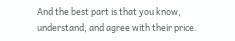And the best part is that you know, understand, and agree with their price.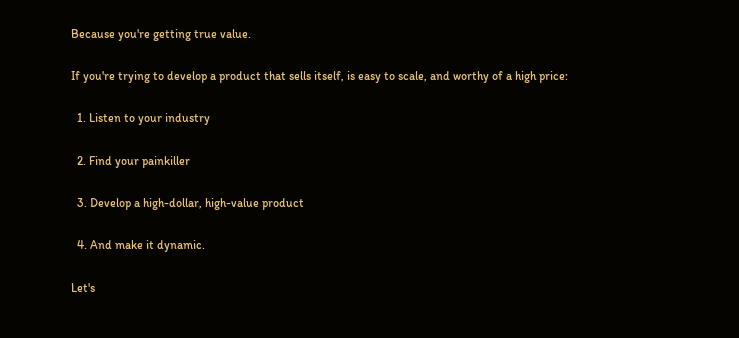Because you're getting true value.

If you're trying to develop a product that sells itself, is easy to scale, and worthy of a high price:

  1. Listen to your industry

  2. Find your painkiller

  3. Develop a high-dollar, high-value product

  4. And make it dynamic.

Let's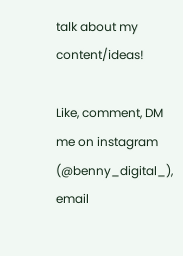talk about my content/ideas!

Like, comment, DM me on instagram (@benny_digital_), email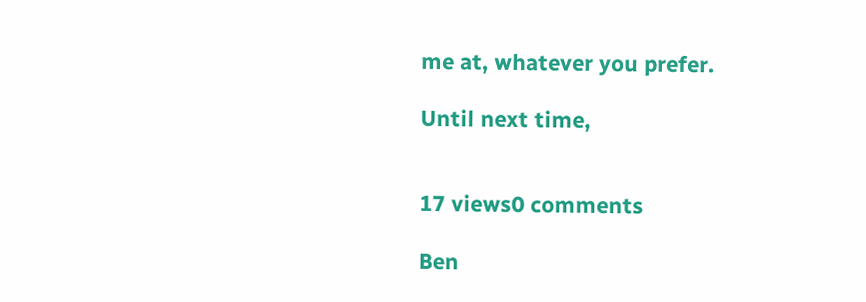me at, whatever you prefer.

Until next time,


17 views0 comments

Ben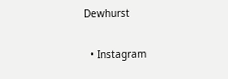Dewhurst

  • Instagram